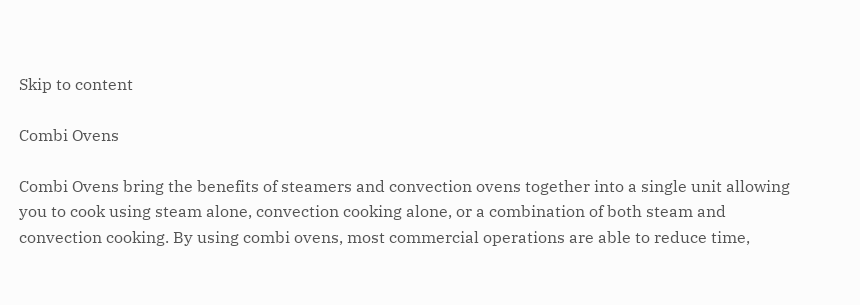Skip to content

Combi Ovens

Combi Ovens bring the benefits of steamers and convection ovens together into a single unit allowing you to cook using steam alone, convection cooking alone, or a combination of both steam and convection cooking. By using combi ovens, most commercial operations are able to reduce time,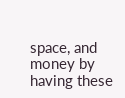space, and money by having these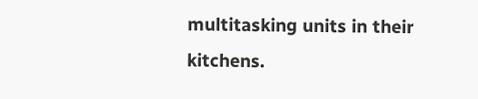multitasking units in their kitchens.